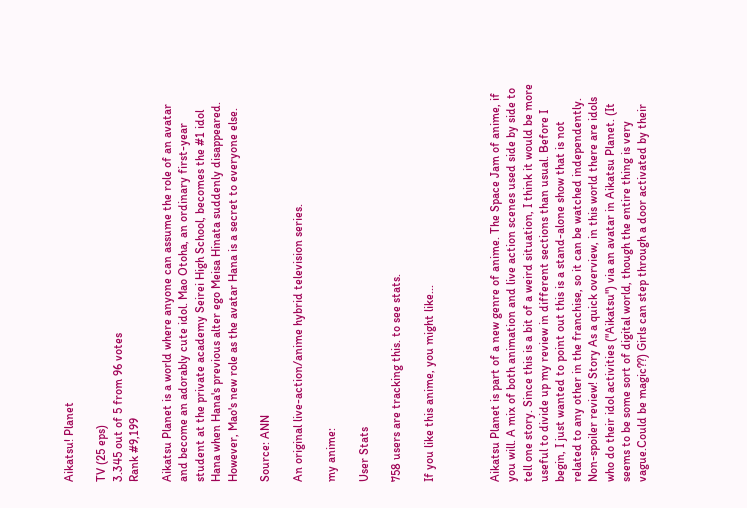Aikatsu! Planet

TV (25 eps)
3.345 out of 5 from 96 votes
Rank #9,199

Aikatsu Planet is a world where anyone can assume the role of an avatar and become an adorably cute idol. Mao Otoha, an ordinary first-year student at the private academy Seirei High School, becomes the #1 idol Hana when Hana's previous alter ego Meisa Hinata suddenly disappeared. However, Mao's new role as the avatar Hana is a secret to everyone else.

Source: ANN

An original live-action/anime hybrid television series.

my anime:

User Stats

758 users are tracking this. to see stats.

If you like this anime, you might like...



Aikatsu Planet is part of a new genre of anime. The Space Jam of anime, if you will. A mix of both animation and live action scenes used side by side to tell one story. Since this is a bit of a weird situation, I think it would be more useful to divide up my review in different sections than usual. Before I begin, I just wanted to point out this is a stand-alone show that is not related to any other in the franchise, so it can be watched independently. Non-spoiler review! Story As a quick overview, in this world there are idols who do their idol activities ("Aikatsu") via an avatar in Aikatsu Planet. (It seems to be some sort of digital world, though the entire thing is very vague.Could be magic??) Girls can step through a door activated by their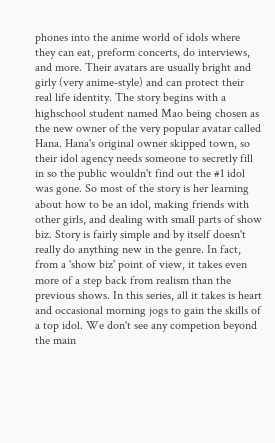phones into the anime world of idols where they can eat, preform concerts, do interviews, and more. Their avatars are usually bright and girly (very anime-style) and can protect their real life identity. The story begins with a highschool student named Mao being chosen as the new owner of the very popular avatar called Hana. Hana's original owner skipped town, so their idol agency needs someone to secretly fill in so the public wouldn't find out the #1 idol was gone. So most of the story is her learning about how to be an idol, making friends with other girls, and dealing with small parts of show biz. Story is fairly simple and by itself doesn't really do anything new in the genre. In fact, from a 'show biz' point of view, it takes even more of a step back from realism than the previous shows. In this series, all it takes is heart and occasional morning jogs to gain the skills of a top idol. We don't see any competion beyond the main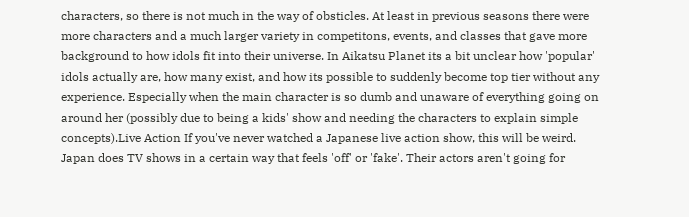characters, so there is not much in the way of obsticles. At least in previous seasons there were more characters and a much larger variety in competitons, events, and classes that gave more background to how idols fit into their universe. In Aikatsu Planet its a bit unclear how 'popular' idols actually are, how many exist, and how its possible to suddenly become top tier without any experience. Especially when the main character is so dumb and unaware of everything going on around her (possibly due to being a kids' show and needing the characters to explain simple concepts).Live Action If you've never watched a Japanese live action show, this will be weird. Japan does TV shows in a certain way that feels 'off' or 'fake'. Their actors aren't going for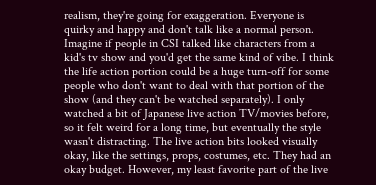realism, they're going for exaggeration. Everyone is quirky and happy and don't talk like a normal person. Imagine if people in CSI talked like characters from a kid's tv show and you'd get the same kind of vibe. I think the life action portion could be a huge turn-off for some people who don't want to deal with that portion of the show (and they can't be watched separately). I only watched a bit of Japanese live action TV/movies before, so it felt weird for a long time, but eventually the style wasn't distracting. The live action bits looked visually okay, like the settings, props, costumes, etc. They had an okay budget. However, my least favorite part of the live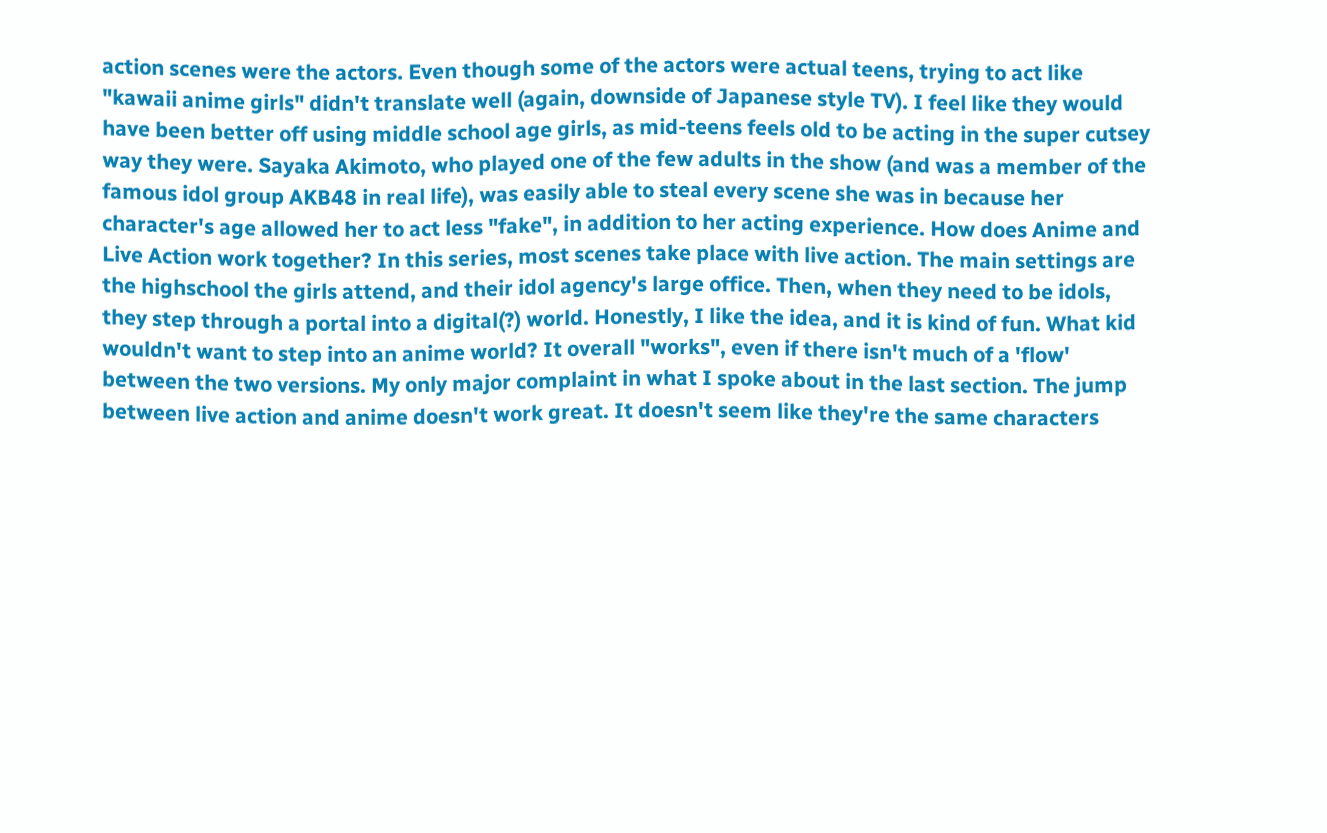action scenes were the actors. Even though some of the actors were actual teens, trying to act like "kawaii anime girls" didn't translate well (again, downside of Japanese style TV). I feel like they would have been better off using middle school age girls, as mid-teens feels old to be acting in the super cutsey way they were. Sayaka Akimoto, who played one of the few adults in the show (and was a member of the famous idol group AKB48 in real life), was easily able to steal every scene she was in because her character's age allowed her to act less "fake", in addition to her acting experience. How does Anime and Live Action work together? In this series, most scenes take place with live action. The main settings are the highschool the girls attend, and their idol agency's large office. Then, when they need to be idols, they step through a portal into a digital(?) world. Honestly, I like the idea, and it is kind of fun. What kid wouldn't want to step into an anime world? It overall "works", even if there isn't much of a 'flow' between the two versions. My only major complaint in what I spoke about in the last section. The jump between live action and anime doesn't work great. It doesn't seem like they're the same characters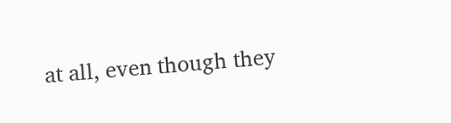at all, even though they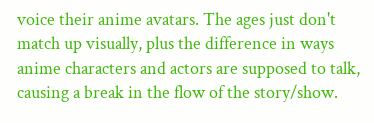voice their anime avatars. The ages just don't match up visually, plus the difference in ways anime characters and actors are supposed to talk, causing a break in the flow of the story/show.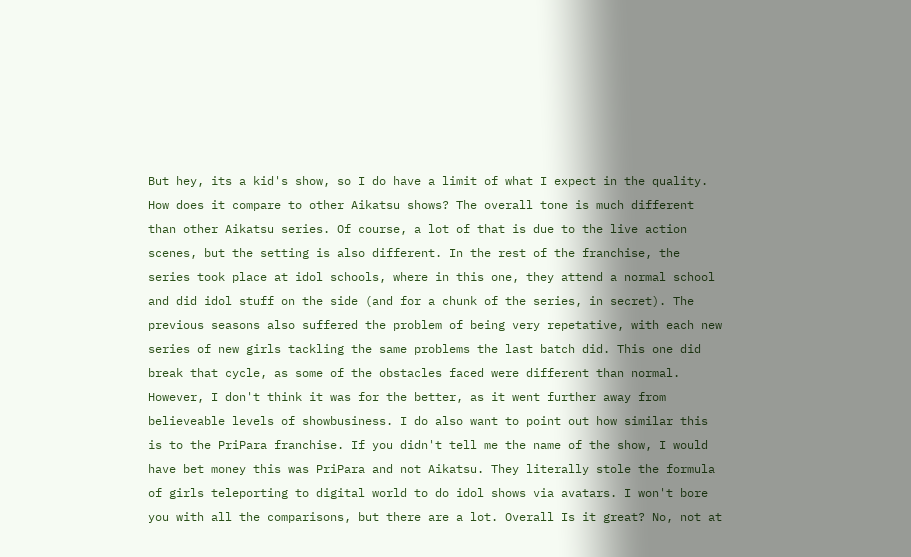But hey, its a kid's show, so I do have a limit of what I expect in the quality. How does it compare to other Aikatsu shows? The overall tone is much different than other Aikatsu series. Of course, a lot of that is due to the live action scenes, but the setting is also different. In the rest of the franchise, the series took place at idol schools, where in this one, they attend a normal school and did idol stuff on the side (and for a chunk of the series, in secret). The previous seasons also suffered the problem of being very repetative, with each new series of new girls tackling the same problems the last batch did. This one did break that cycle, as some of the obstacles faced were different than normal. However, I don't think it was for the better, as it went further away from believeable levels of showbusiness. I do also want to point out how similar this is to the PriPara franchise. If you didn't tell me the name of the show, I would have bet money this was PriPara and not Aikatsu. They literally stole the formula of girls teleporting to digital world to do idol shows via avatars. I won't bore you with all the comparisons, but there are a lot. Overall Is it great? No, not at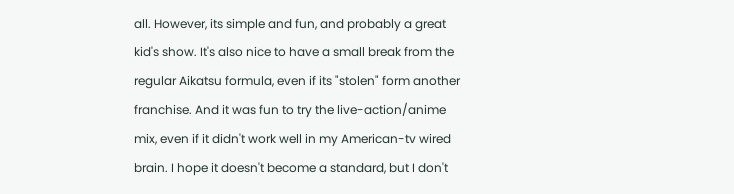all. However, its simple and fun, and probably a great kid's show. It's also nice to have a small break from the regular Aikatsu formula, even if its "stolen" form another franchise. And it was fun to try the live-action/anime mix, even if it didn't work well in my American-tv wired brain. I hope it doesn't become a standard, but I don't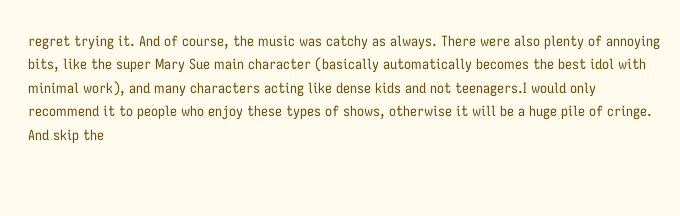regret trying it. And of course, the music was catchy as always. There were also plenty of annoying bits, like the super Mary Sue main character (basically automatically becomes the best idol with minimal work), and many characters acting like dense kids and not teenagers.I would only recommend it to people who enjoy these types of shows, otherwise it will be a huge pile of cringe. And skip the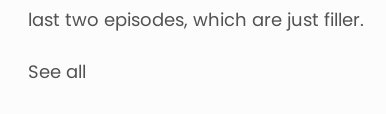last two episodes, which are just filler.

See all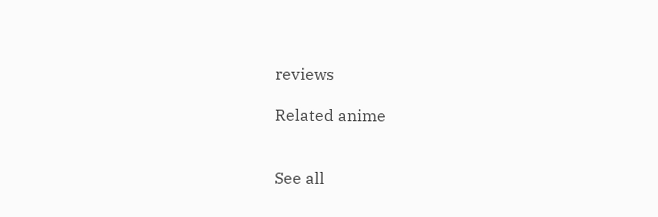reviews

Related anime


See all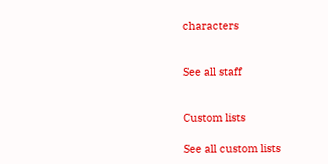characters


See all staff


Custom lists

See all custom lists